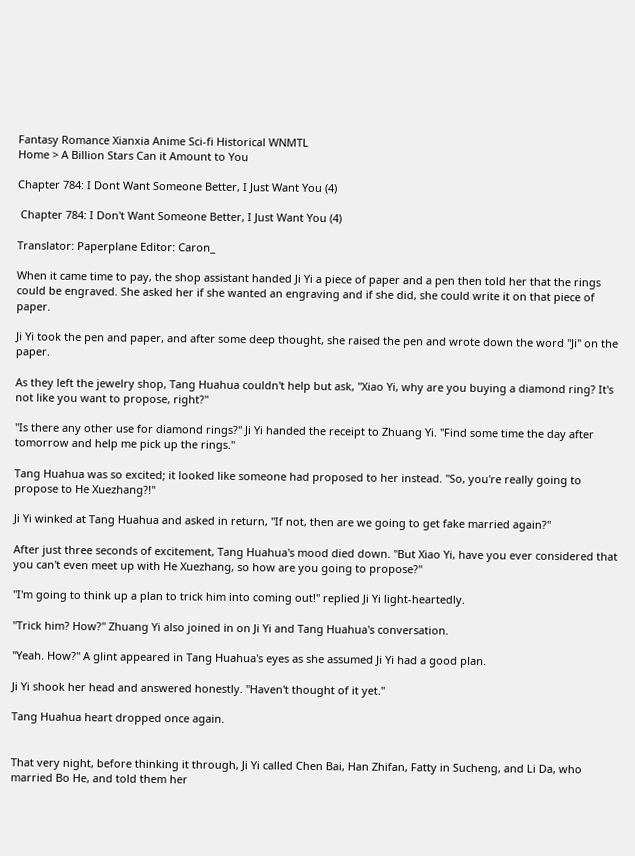Fantasy Romance Xianxia Anime Sci-fi Historical WNMTL
Home > A Billion Stars Can it Amount to You

Chapter 784: I Dont Want Someone Better, I Just Want You (4)

 Chapter 784: I Don't Want Someone Better, I Just Want You (4)

Translator: Paperplane Editor: Caron_

When it came time to pay, the shop assistant handed Ji Yi a piece of paper and a pen then told her that the rings could be engraved. She asked her if she wanted an engraving and if she did, she could write it on that piece of paper.

Ji Yi took the pen and paper, and after some deep thought, she raised the pen and wrote down the word "Ji" on the paper.

As they left the jewelry shop, Tang Huahua couldn't help but ask, "Xiao Yi, why are you buying a diamond ring? It's not like you want to propose, right?"

"Is there any other use for diamond rings?" Ji Yi handed the receipt to Zhuang Yi. "Find some time the day after tomorrow and help me pick up the rings."

Tang Huahua was so excited; it looked like someone had proposed to her instead. "So, you're really going to propose to He Xuezhang?!"

Ji Yi winked at Tang Huahua and asked in return, "If not, then are we going to get fake married again?"

After just three seconds of excitement, Tang Huahua's mood died down. "But Xiao Yi, have you ever considered that you can't even meet up with He Xuezhang, so how are you going to propose?"

"I'm going to think up a plan to trick him into coming out!" replied Ji Yi light-heartedly.

"Trick him? How?" Zhuang Yi also joined in on Ji Yi and Tang Huahua's conversation.

"Yeah. How?" A glint appeared in Tang Huahua's eyes as she assumed Ji Yi had a good plan.

Ji Yi shook her head and answered honestly. "Haven't thought of it yet."

Tang Huahua heart dropped once again.


That very night, before thinking it through, Ji Yi called Chen Bai, Han Zhifan, Fatty in Sucheng, and Li Da, who married Bo He, and told them her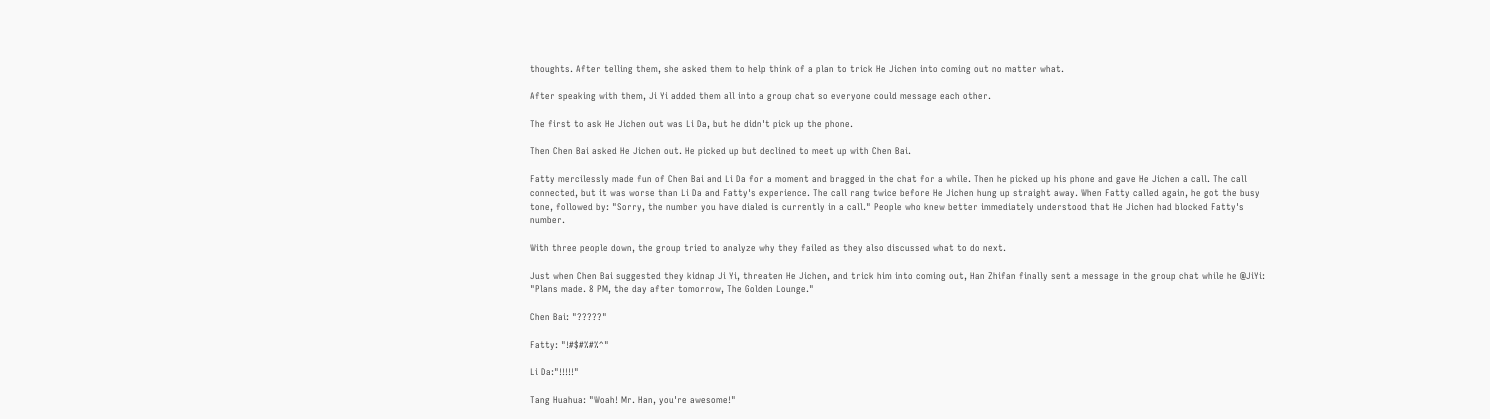thoughts. After telling them, she asked them to help think of a plan to trick He Jichen into coming out no matter what.

After speaking with them, Ji Yi added them all into a group chat so everyone could message each other.

The first to ask He Jichen out was Li Da, but he didn't pick up the phone.

Then Chen Bai asked He Jichen out. He picked up but declined to meet up with Chen Bai.

Fatty mercilessly made fun of Chen Bai and Li Da for a moment and bragged in the chat for a while. Then he picked up his phone and gave He Jichen a call. The call connected, but it was worse than Li Da and Fatty's experience. The call rang twice before He Jichen hung up straight away. When Fatty called again, he got the busy tone, followed by: "Sorry, the number you have dialed is currently in a call." People who knew better immediately understood that He Jichen had blocked Fatty's number.

With three people down, the group tried to analyze why they failed as they also discussed what to do next.

Just when Chen Bai suggested they kidnap Ji Yi, threaten He Jichen, and trick him into coming out, Han Zhifan finally sent a message in the group chat while he @JiYi: "Plans made. 8 PM, the day after tomorrow, The Golden Lounge."

Chen Bai: "?????"

Fatty: "!#$#%#%^"

Li Da:"!!!!!"

Tang Huahua: "Woah! Mr. Han, you're awesome!"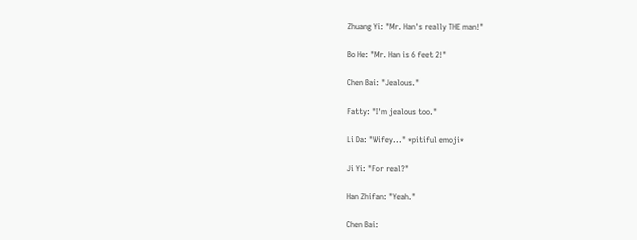Zhuang Yi: "Mr. Han's really THE man!"

Bo He: "Mr. Han is 6 feet 2!"

Chen Bai: "Jealous."

Fatty: "I'm jealous too."

Li Da: "Wifey..." *pitiful emoji*

Ji Yi: "For real?"

Han Zhifan: "Yeah."

Chen Bai: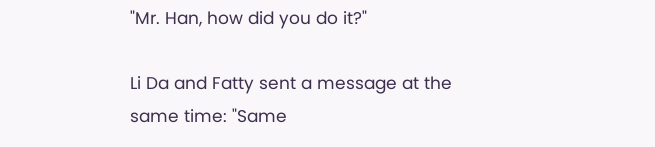"Mr. Han, how did you do it?"

Li Da and Fatty sent a message at the same time: "Same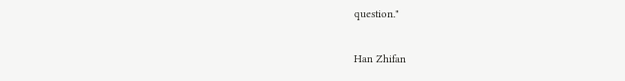question."

Han Zhifan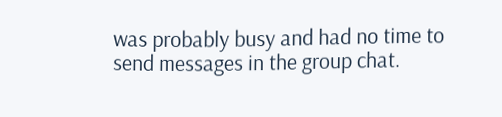was probably busy and had no time to send messages in the group chat.